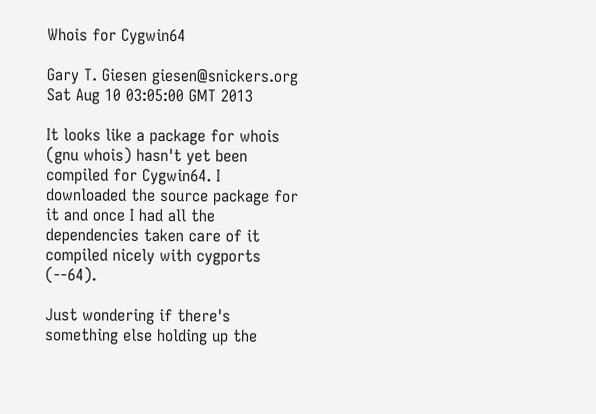Whois for Cygwin64

Gary T. Giesen giesen@snickers.org
Sat Aug 10 03:05:00 GMT 2013

It looks like a package for whois (gnu whois) hasn't yet been compiled for Cygwin64. I downloaded the source package for it and once I had all the dependencies taken care of it compiled nicely with cygports (--64).

Just wondering if there's something else holding up the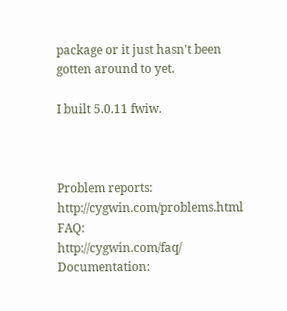package or it just hasn't been gotten around to yet.

I built 5.0.11 fwiw.



Problem reports:       http://cygwin.com/problems.html
FAQ:                   http://cygwin.com/faq/
Documentation: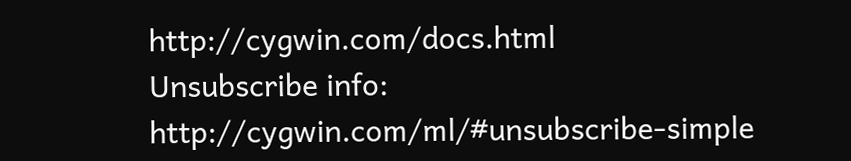http://cygwin.com/docs.html
Unsubscribe info:      http://cygwin.com/ml/#unsubscribe-simple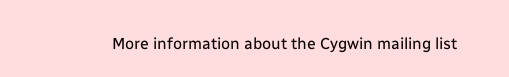More information about the Cygwin mailing list